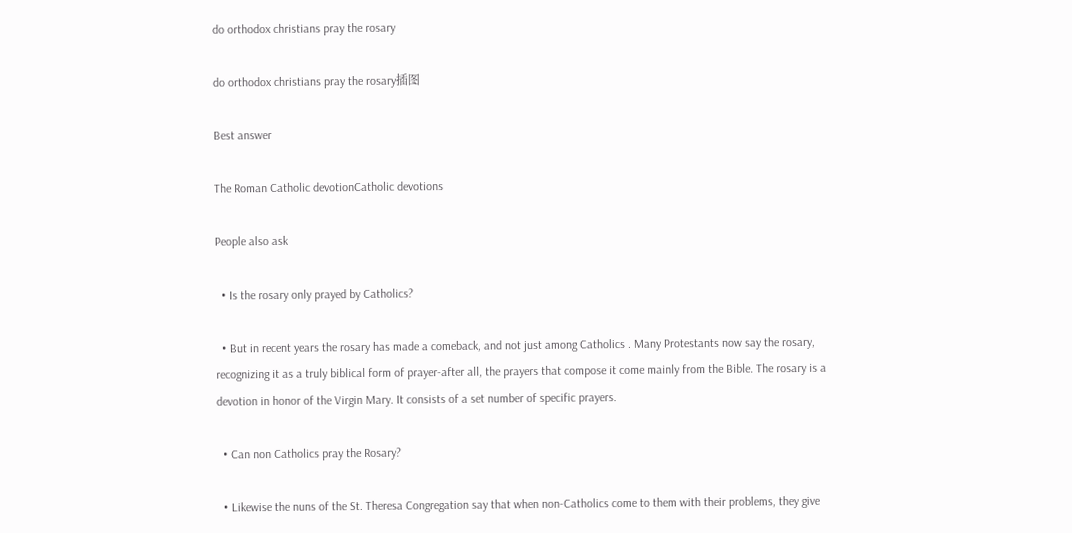do orthodox christians pray the rosary

do orthodox christians pray the rosary插图

Best answer

The Roman Catholic devotionCatholic devotions

People also ask

  • Is the rosary only prayed by Catholics?

  • But in recent years the rosary has made a comeback, and not just among Catholics . Many Protestants now say the rosary, recognizing it as a truly biblical form of prayer-after all, the prayers that compose it come mainly from the Bible. The rosary is a devotion in honor of the Virgin Mary. It consists of a set number of specific prayers.

  • Can non Catholics pray the Rosary?

  • Likewise the nuns of the St. Theresa Congregation say that when non-Catholics come to them with their problems, they give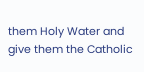them Holy Water and give them the Catholic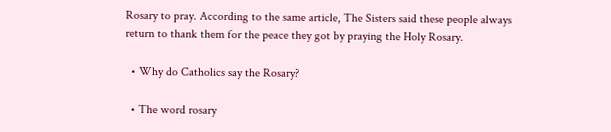Rosary to pray. According to the same article, The Sisters said these people always return to thank them for the peace they got by praying the Holy Rosary.

  • Why do Catholics say the Rosary?

  • The word rosary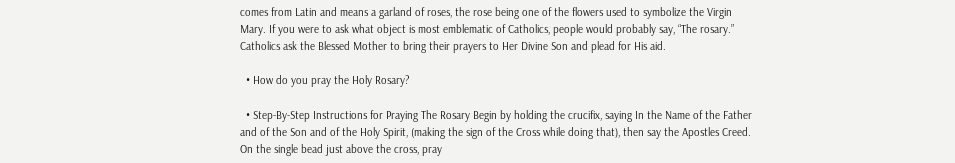comes from Latin and means a garland of roses, the rose being one of the flowers used to symbolize the Virgin Mary. If you were to ask what object is most emblematic of Catholics, people would probably say, “The rosary.” Catholics ask the Blessed Mother to bring their prayers to Her Divine Son and plead for His aid.

  • How do you pray the Holy Rosary?

  • Step-By-Step Instructions for Praying The Rosary Begin by holding the crucifix, saying In the Name of the Father and of the Son and of the Holy Spirit, (making the sign of the Cross while doing that), then say the Apostles Creed. On the single bead just above the cross, pray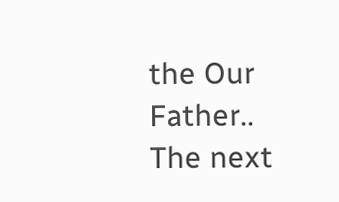the Our Father.. The next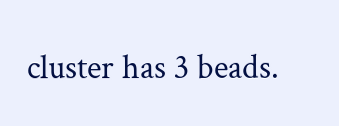cluster has 3 beads.